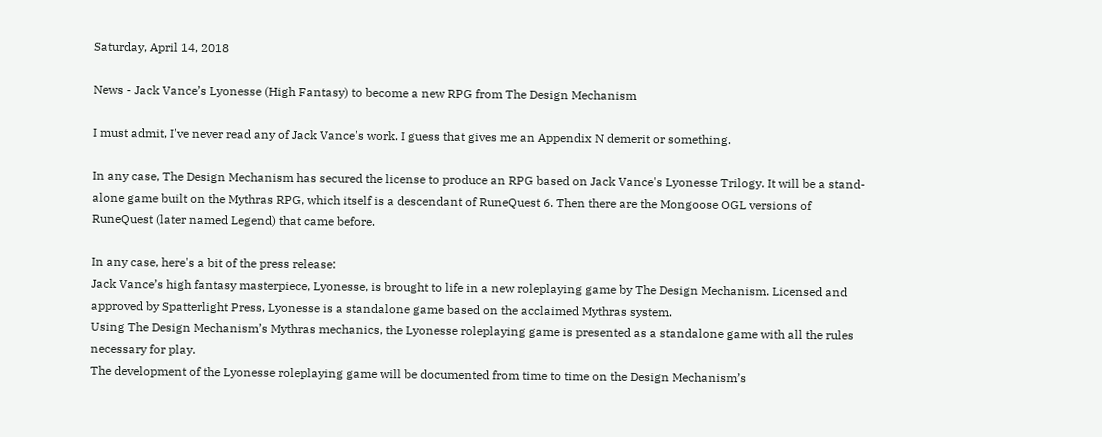Saturday, April 14, 2018

News - Jack Vance’s Lyonesse (High Fantasy) to become a new RPG from The Design Mechanism

I must admit, I've never read any of Jack Vance's work. I guess that gives me an Appendix N demerit or something.

In any case, The Design Mechanism has secured the license to produce an RPG based on Jack Vance's Lyonesse Trilogy. It will be a stand-alone game built on the Mythras RPG, which itself is a descendant of RuneQuest 6. Then there are the Mongoose OGL versions of RuneQuest (later named Legend) that came before.

In any case, here's a bit of the press release:
Jack Vance’s high fantasy masterpiece, Lyonesse, is brought to life in a new roleplaying game by The Design Mechanism. Licensed and approved by Spatterlight Press, Lyonesse is a standalone game based on the acclaimed Mythras system.
Using The Design Mechanism’s Mythras mechanics, the Lyonesse roleplaying game is presented as a standalone game with all the rules necessary for play.
The development of the Lyonesse roleplaying game will be documented from time to time on the Design Mechanism’s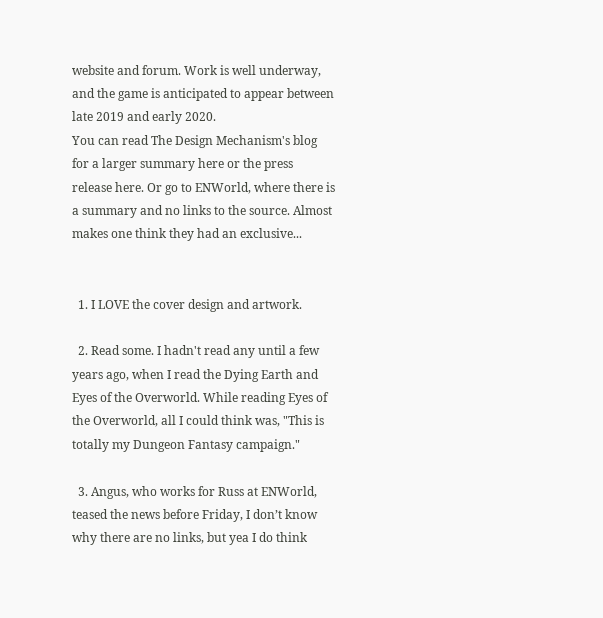website and forum. Work is well underway, and the game is anticipated to appear between late 2019 and early 2020.
You can read The Design Mechanism's blog for a larger summary here or the press release here. Or go to ENWorld, where there is a summary and no links to the source. Almost makes one think they had an exclusive...


  1. I LOVE the cover design and artwork.

  2. Read some. I hadn't read any until a few years ago, when I read the Dying Earth and Eyes of the Overworld. While reading Eyes of the Overworld, all I could think was, "This is totally my Dungeon Fantasy campaign."

  3. Angus, who works for Russ at ENWorld, teased the news before Friday, I don’t know why there are no links, but yea I do think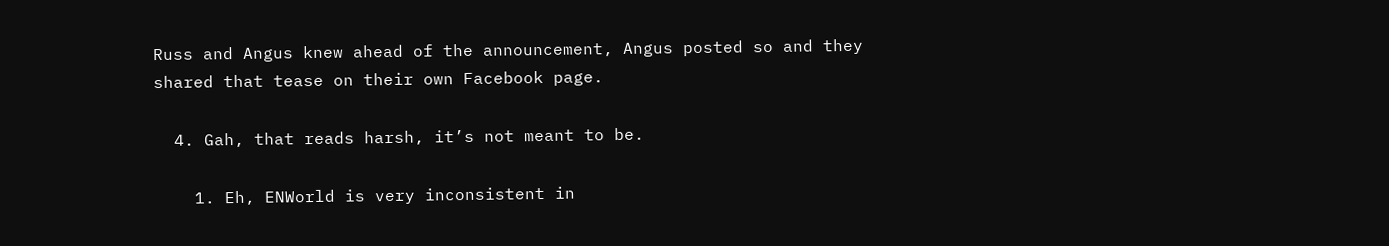Russ and Angus knew ahead of the announcement, Angus posted so and they shared that tease on their own Facebook page.

  4. Gah, that reads harsh, it’s not meant to be.

    1. Eh, ENWorld is very inconsistent in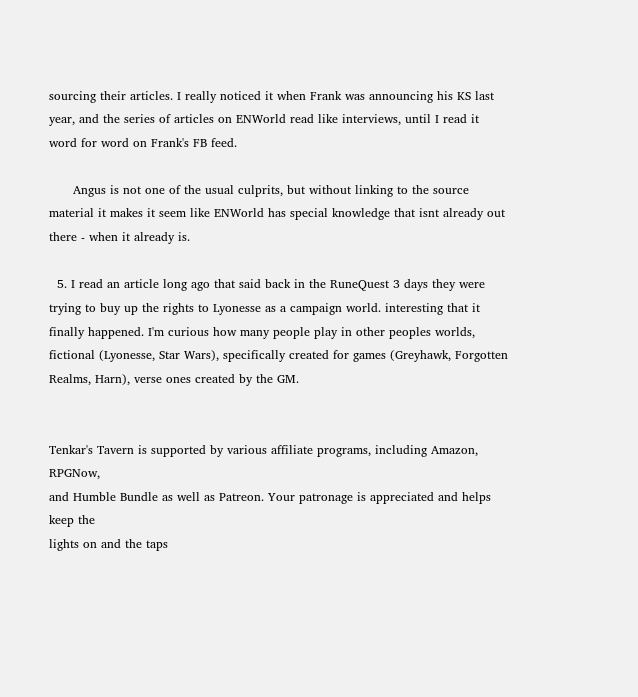sourcing their articles. I really noticed it when Frank was announcing his KS last year, and the series of articles on ENWorld read like interviews, until I read it word for word on Frank's FB feed.

      Angus is not one of the usual culprits, but without linking to the source material it makes it seem like ENWorld has special knowledge that isnt already out there - when it already is.

  5. I read an article long ago that said back in the RuneQuest 3 days they were trying to buy up the rights to Lyonesse as a campaign world. interesting that it finally happened. I'm curious how many people play in other peoples worlds, fictional (Lyonesse, Star Wars), specifically created for games (Greyhawk, Forgotten Realms, Harn), verse ones created by the GM.


Tenkar's Tavern is supported by various affiliate programs, including Amazon, RPGNow,
and Humble Bundle as well as Patreon. Your patronage is appreciated and helps keep the
lights on and the taps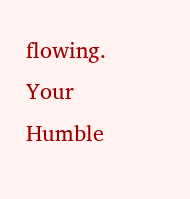flowing. Your Humble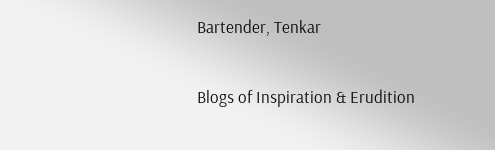Bartender, Tenkar

Blogs of Inspiration & Erudition